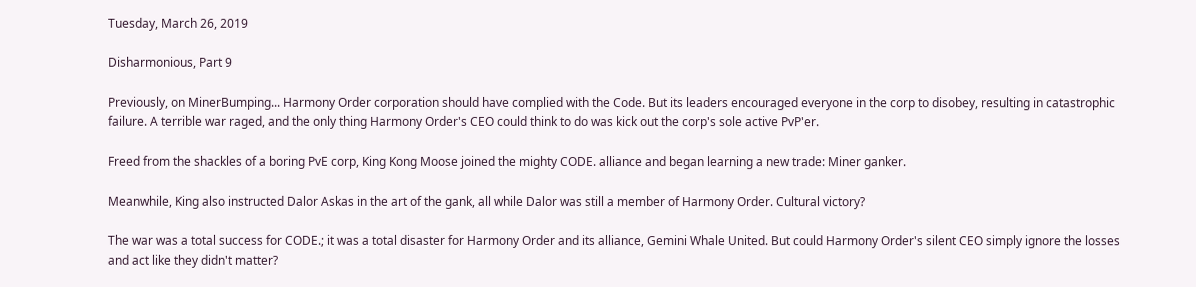Tuesday, March 26, 2019

Disharmonious, Part 9

Previously, on MinerBumping... Harmony Order corporation should have complied with the Code. But its leaders encouraged everyone in the corp to disobey, resulting in catastrophic failure. A terrible war raged, and the only thing Harmony Order's CEO could think to do was kick out the corp's sole active PvP'er.

Freed from the shackles of a boring PvE corp, King Kong Moose joined the mighty CODE. alliance and began learning a new trade: Miner ganker.

Meanwhile, King also instructed Dalor Askas in the art of the gank, all while Dalor was still a member of Harmony Order. Cultural victory?

The war was a total success for CODE.; it was a total disaster for Harmony Order and its alliance, Gemini Whale United. But could Harmony Order's silent CEO simply ignore the losses and act like they didn't matter?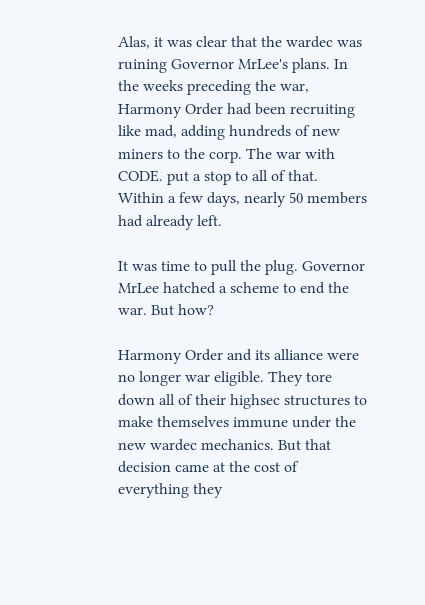Alas, it was clear that the wardec was ruining Governor MrLee's plans. In the weeks preceding the war, Harmony Order had been recruiting like mad, adding hundreds of new miners to the corp. The war with CODE. put a stop to all of that. Within a few days, nearly 50 members had already left.

It was time to pull the plug. Governor MrLee hatched a scheme to end the war. But how?

Harmony Order and its alliance were no longer war eligible. They tore down all of their highsec structures to make themselves immune under the new wardec mechanics. But that decision came at the cost of everything they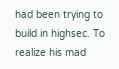had been trying to build in highsec. To realize his mad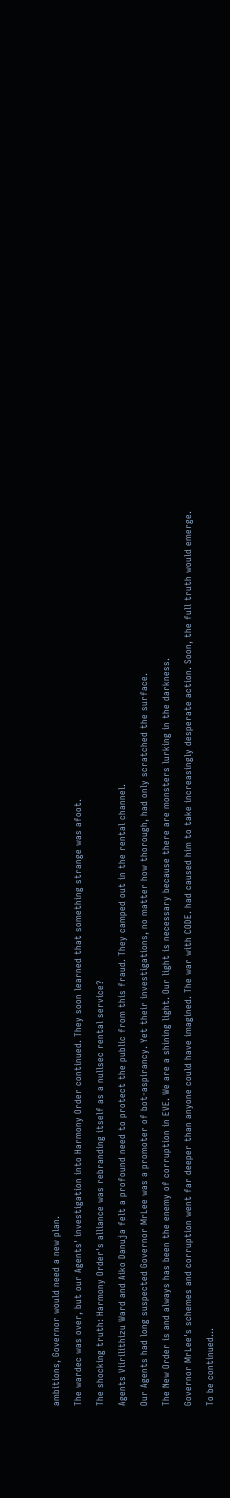ambitions, Governor would need a new plan.

The wardec was over, but our Agents' investigation into Harmony Order continued. They soon learned that something strange was afoot.

The shocking truth: Harmony Order's alliance was rebranding itself as a nullsec rental service?

Agents Viirilithizu Ward and Aiko Danuja felt a profound need to protect the public from this fraud. They camped out in the rental channel.

Our Agents had long suspected Governor MrLee was a promoter of bot-aspirancy. Yet their investigations, no matter how thorough, had only scratched the surface.

The New Order is and always has been the enemy of corruption in EVE. We are a shining light. Our light is necessary because there are monsters lurking in the darkness.

Governor MrLee's schemes and corruption went far deeper than anyone could have imagined. The war with CODE. had caused him to take increasingly desperate action. Soon, the full truth would emerge.

To be continued...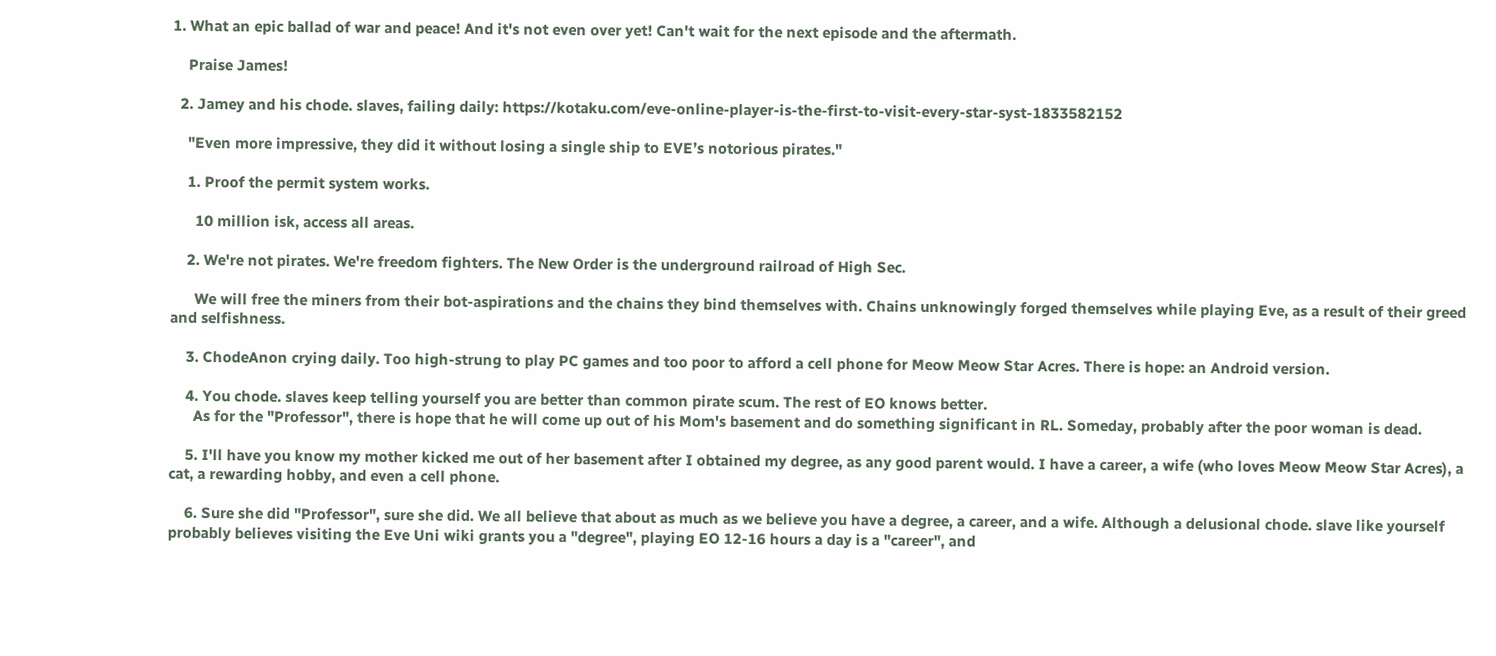1. What an epic ballad of war and peace! And it's not even over yet! Can't wait for the next episode and the aftermath.

    Praise James!

  2. Jamey and his chode. slaves, failing daily: https://kotaku.com/eve-online-player-is-the-first-to-visit-every-star-syst-1833582152

    "Even more impressive, they did it without losing a single ship to EVE’s notorious pirates."

    1. Proof the permit system works.

      10 million isk, access all areas.

    2. We're not pirates. We're freedom fighters. The New Order is the underground railroad of High Sec.

      We will free the miners from their bot-aspirations and the chains they bind themselves with. Chains unknowingly forged themselves while playing Eve, as a result of their greed and selfishness.

    3. ChodeAnon crying daily. Too high-strung to play PC games and too poor to afford a cell phone for Meow Meow Star Acres. There is hope: an Android version.

    4. You chode. slaves keep telling yourself you are better than common pirate scum. The rest of EO knows better.
      As for the "Professor", there is hope that he will come up out of his Mom's basement and do something significant in RL. Someday, probably after the poor woman is dead.

    5. I'll have you know my mother kicked me out of her basement after I obtained my degree, as any good parent would. I have a career, a wife (who loves Meow Meow Star Acres), a cat, a rewarding hobby, and even a cell phone.

    6. Sure she did "Professor", sure she did. We all believe that about as much as we believe you have a degree, a career, and a wife. Although a delusional chode. slave like yourself probably believes visiting the Eve Uni wiki grants you a "degree", playing EO 12-16 hours a day is a "career", and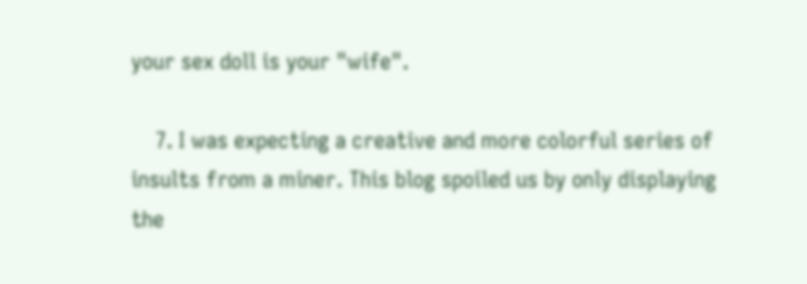your sex doll is your "wife".

    7. I was expecting a creative and more colorful series of insults from a miner. This blog spoiled us by only displaying the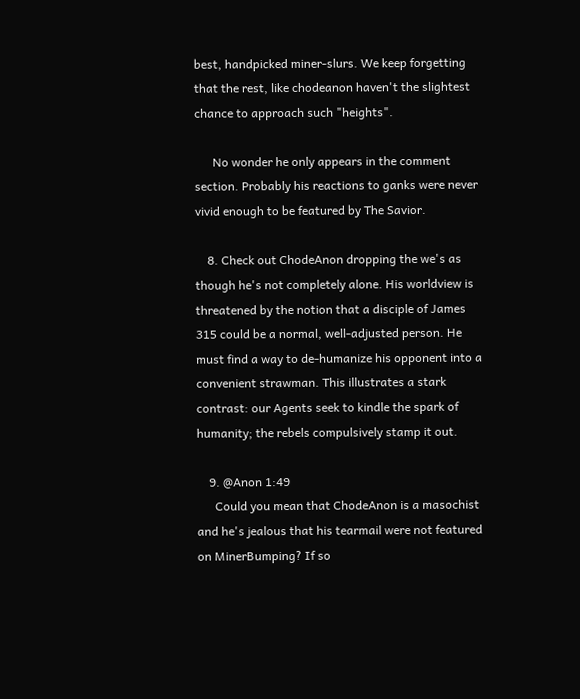best, handpicked miner-slurs. We keep forgetting that the rest, like chodeanon haven't the slightest chance to approach such "heights".

      No wonder he only appears in the comment section. Probably his reactions to ganks were never vivid enough to be featured by The Savior.

    8. Check out ChodeAnon dropping the we's as though he's not completely alone. His worldview is threatened by the notion that a disciple of James 315 could be a normal, well-adjusted person. He must find a way to de-humanize his opponent into a convenient strawman. This illustrates a stark contrast: our Agents seek to kindle the spark of humanity; the rebels compulsively stamp it out.

    9. @Anon 1:49
      Could you mean that ChodeAnon is a masochist and he's jealous that his tearmail were not featured on MinerBumping? If so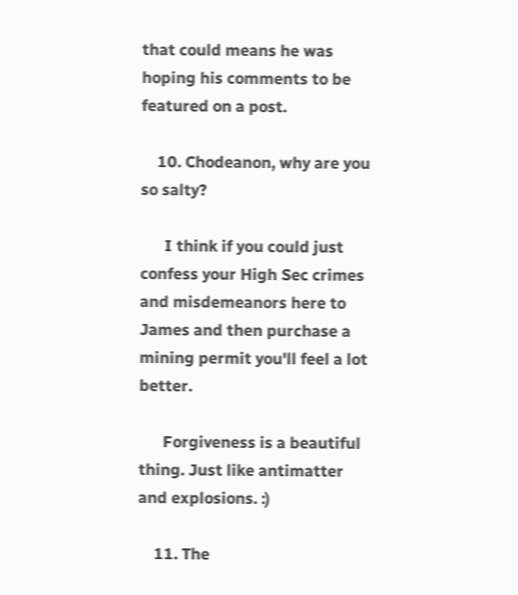that could means he was hoping his comments to be featured on a post.

    10. Chodeanon, why are you so salty?

      I think if you could just confess your High Sec crimes and misdemeanors here to James and then purchase a mining permit you'll feel a lot better.

      Forgiveness is a beautiful thing. Just like antimatter and explosions. :)

    11. The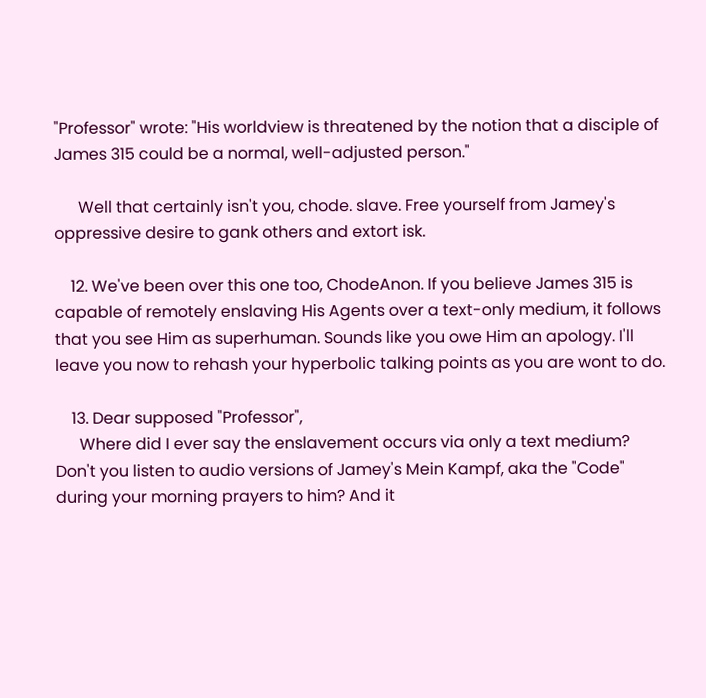"Professor" wrote: "His worldview is threatened by the notion that a disciple of James 315 could be a normal, well-adjusted person."

      Well that certainly isn't you, chode. slave. Free yourself from Jamey's oppressive desire to gank others and extort isk.

    12. We've been over this one too, ChodeAnon. If you believe James 315 is capable of remotely enslaving His Agents over a text-only medium, it follows that you see Him as superhuman. Sounds like you owe Him an apology. I'll leave you now to rehash your hyperbolic talking points as you are wont to do.

    13. Dear supposed "Professor",
      Where did I ever say the enslavement occurs via only a text medium? Don't you listen to audio versions of Jamey's Mein Kampf, aka the "Code" during your morning prayers to him? And it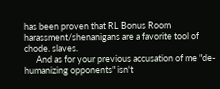has been proven that RL Bonus Room harassment/shenanigans are a favorite tool of chode. slaves.
      And as for your previous accusation of me "de-humanizing opponents" isn't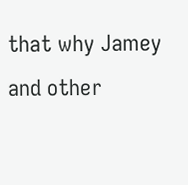that why Jamey and other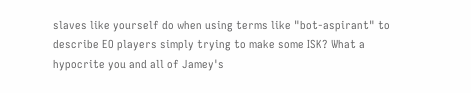slaves like yourself do when using terms like "bot-aspirant" to describe EO players simply trying to make some ISK? What a hypocrite you and all of Jamey's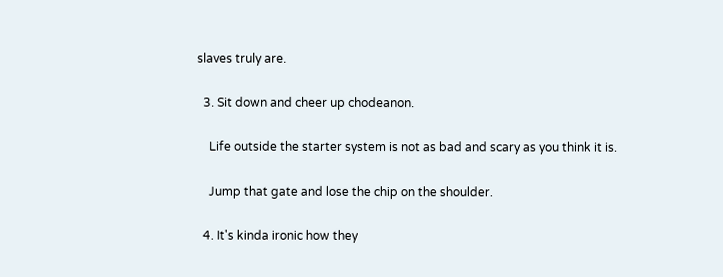slaves truly are.

  3. Sit down and cheer up chodeanon.

    Life outside the starter system is not as bad and scary as you think it is.

    Jump that gate and lose the chip on the shoulder.

  4. It's kinda ironic how they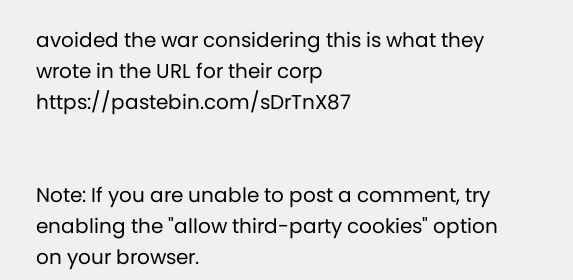avoided the war considering this is what they wrote in the URL for their corp https://pastebin.com/sDrTnX87


Note: If you are unable to post a comment, try enabling the "allow third-party cookies" option on your browser.